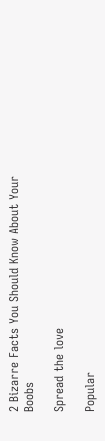2 Bizarre Facts You Should Know About Your Boobs

Spread the love

Popular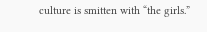culture is smitten with “the girls.”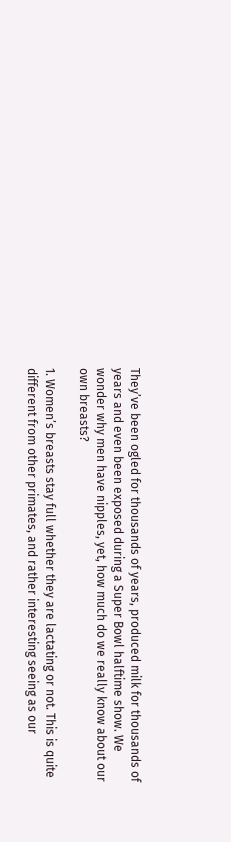They’ve been ogled for thousands of years, produced milk for thousands of years and even been exposed during a Super Bowl halftime show. We wonder why men have nipples, yet, how much do we really know about our own breasts?

1. Women’s breasts stay full whether they are lactating or not. This is quite different from other primates, and rather interesting seeing as our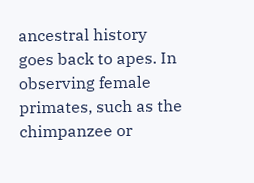ancestral history goes back to apes. In observing female primates, such as the chimpanzee or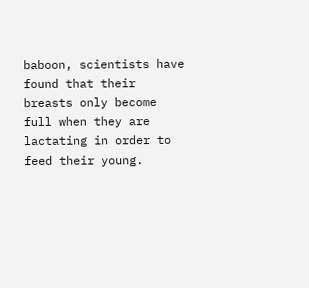baboon, scientists have found that their breasts only become full when they are lactating in order to feed their young.